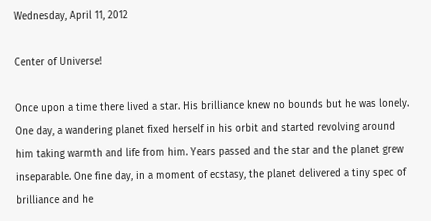Wednesday, April 11, 2012

Center of Universe!

Once upon a time there lived a star. His brilliance knew no bounds but he was lonely. One day, a wandering planet fixed herself in his orbit and started revolving around him taking warmth and life from him. Years passed and the star and the planet grew inseparable. One fine day, in a moment of ecstasy, the planet delivered a tiny spec of brilliance and he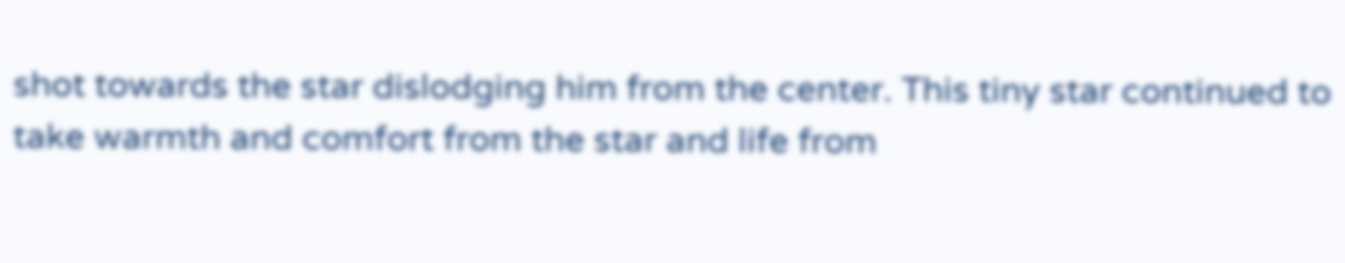shot towards the star dislodging him from the center. This tiny star continued to take warmth and comfort from the star and life from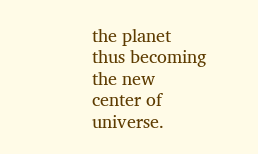the planet thus becoming the new center of universe.